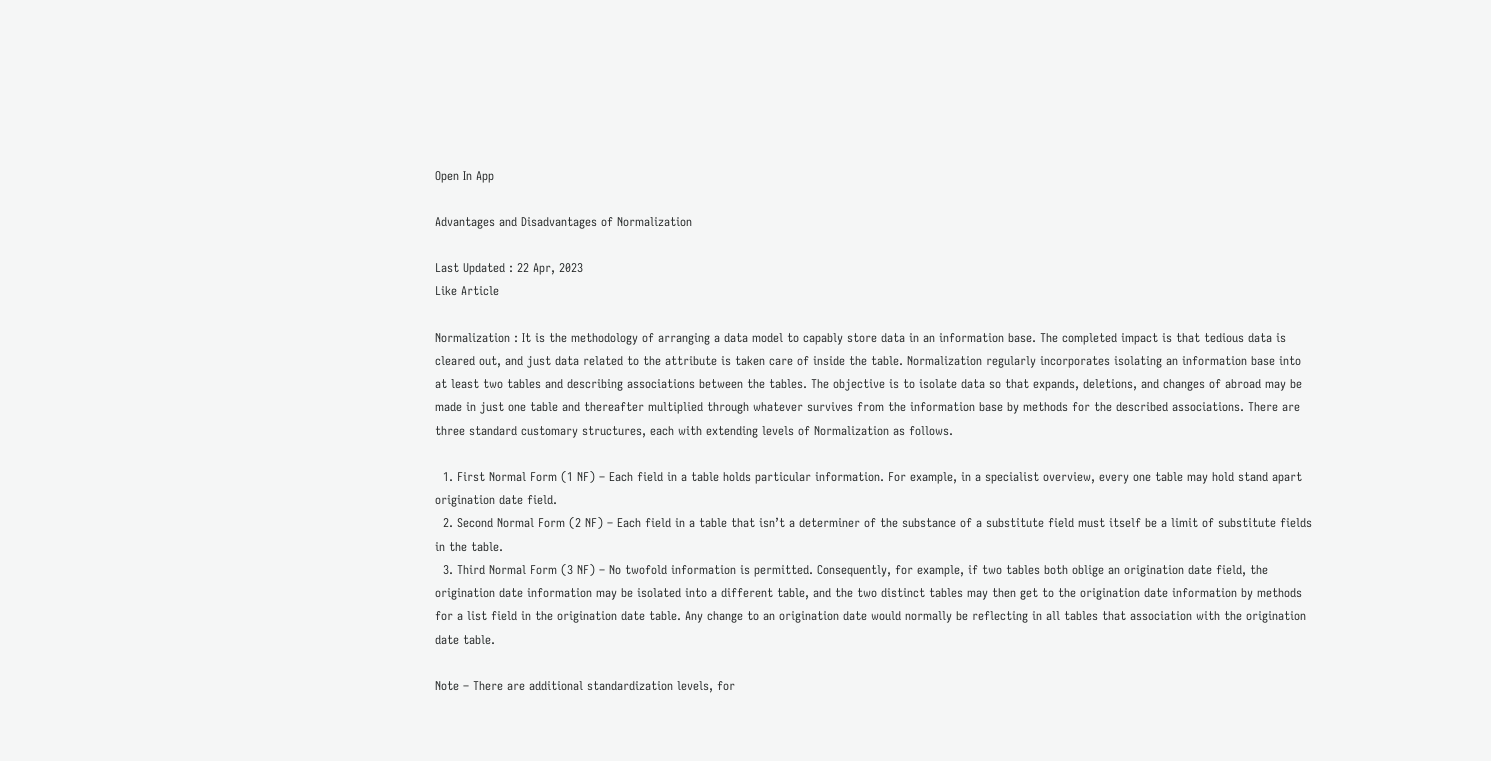Open In App

Advantages and Disadvantages of Normalization

Last Updated : 22 Apr, 2023
Like Article

Normalization : It is the methodology of arranging a data model to capably store data in an information base. The completed impact is that tedious data is cleared out, and just data related to the attribute is taken care of inside the table. Normalization regularly incorporates isolating an information base into at least two tables and describing associations between the tables. The objective is to isolate data so that expands, deletions, and changes of abroad may be made in just one table and thereafter multiplied through whatever survives from the information base by methods for the described associations. There are three standard customary structures, each with extending levels of Normalization as follows.

  1. First Normal Form (1 NF) – Each field in a table holds particular information. For example, in a specialist overview, every one table may hold stand apart origination date field.
  2. Second Normal Form (2 NF) – Each field in a table that isn’t a determiner of the substance of a substitute field must itself be a limit of substitute fields in the table.
  3. Third Normal Form (3 NF) – No twofold information is permitted. Consequently, for example, if two tables both oblige an origination date field, the origination date information may be isolated into a different table, and the two distinct tables may then get to the origination date information by methods for a list field in the origination date table. Any change to an origination date would normally be reflecting in all tables that association with the origination date table.

Note – There are additional standardization levels, for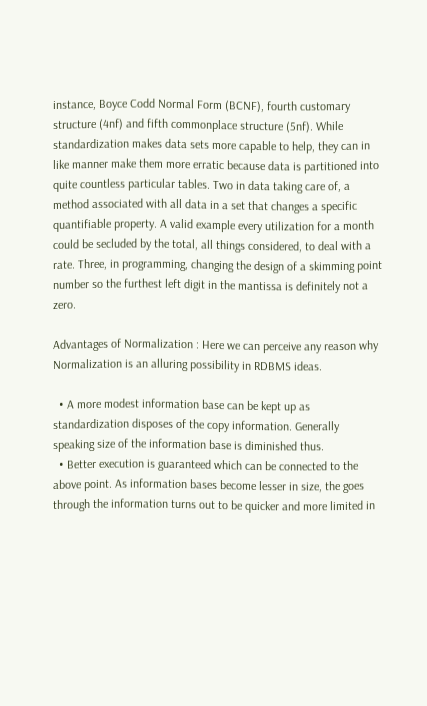instance, Boyce Codd Normal Form (BCNF), fourth customary structure (4nf) and fifth commonplace structure (5nf). While standardization makes data sets more capable to help, they can in like manner make them more erratic because data is partitioned into quite countless particular tables. Two in data taking care of, a method associated with all data in a set that changes a specific quantifiable property. A valid example every utilization for a month could be secluded by the total, all things considered, to deal with a rate. Three, in programming, changing the design of a skimming point number so the furthest left digit in the mantissa is definitely not a zero.

Advantages of Normalization : Here we can perceive any reason why Normalization is an alluring possibility in RDBMS ideas.

  • A more modest information base can be kept up as standardization disposes of the copy information. Generally speaking size of the information base is diminished thus.
  • Better execution is guaranteed which can be connected to the above point. As information bases become lesser in size, the goes through the information turns out to be quicker and more limited in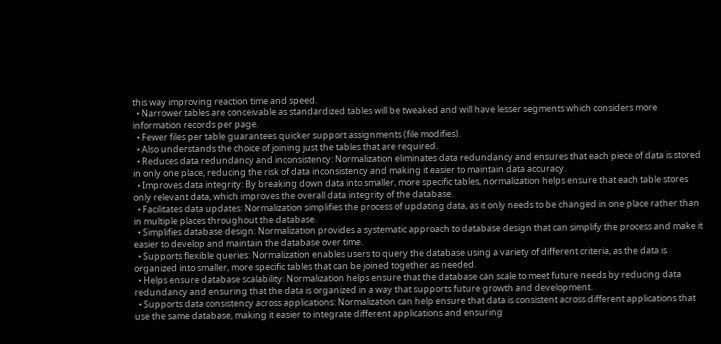this way improving reaction time and speed.
  • Narrower tables are conceivable as standardized tables will be tweaked and will have lesser segments which considers more information records per page.
  • Fewer files per table guarantees quicker support assignments (file modifies).
  • Also understands the choice of joining just the tables that are required.
  • Reduces data redundancy and inconsistency: Normalization eliminates data redundancy and ensures that each piece of data is stored in only one place, reducing the risk of data inconsistency and making it easier to maintain data accuracy.
  • Improves data integrity: By breaking down data into smaller, more specific tables, normalization helps ensure that each table stores only relevant data, which improves the overall data integrity of the database.
  • Facilitates data updates: Normalization simplifies the process of updating data, as it only needs to be changed in one place rather than in multiple places throughout the database.
  • Simplifies database design: Normalization provides a systematic approach to database design that can simplify the process and make it easier to develop and maintain the database over time.
  • Supports flexible queries: Normalization enables users to query the database using a variety of different criteria, as the data is organized into smaller, more specific tables that can be joined together as needed.
  • Helps ensure database scalability: Normalization helps ensure that the database can scale to meet future needs by reducing data redundancy and ensuring that the data is organized in a way that supports future growth and development.
  • Supports data consistency across applications: Normalization can help ensure that data is consistent across different applications that use the same database, making it easier to integrate different applications and ensuring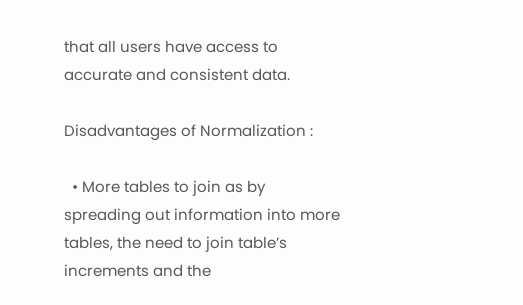that all users have access to accurate and consistent data.

Disadvantages of Normalization :

  • More tables to join as by spreading out information into more tables, the need to join table’s increments and the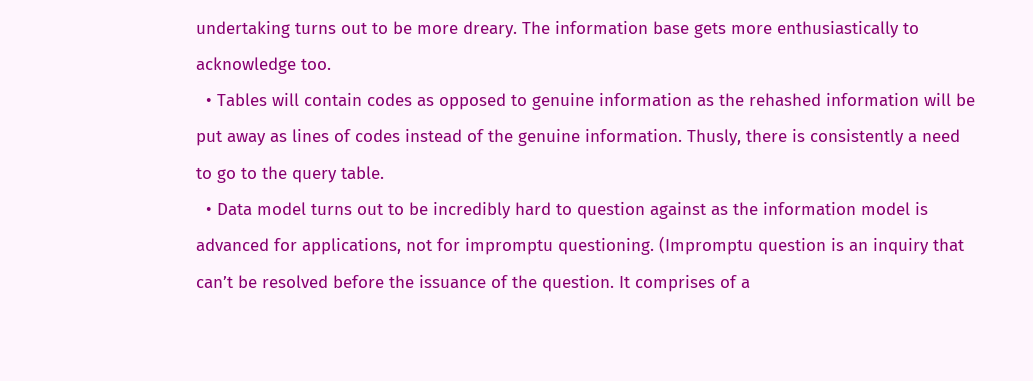undertaking turns out to be more dreary. The information base gets more enthusiastically to acknowledge too.
  • Tables will contain codes as opposed to genuine information as the rehashed information will be put away as lines of codes instead of the genuine information. Thusly, there is consistently a need to go to the query table.
  • Data model turns out to be incredibly hard to question against as the information model is advanced for applications, not for impromptu questioning. (Impromptu question is an inquiry that can’t be resolved before the issuance of the question. It comprises of a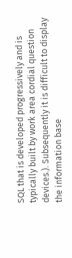SQL that is developed progressively and is typically built by work area cordial question devices.). Subsequently it is difficult to display the information base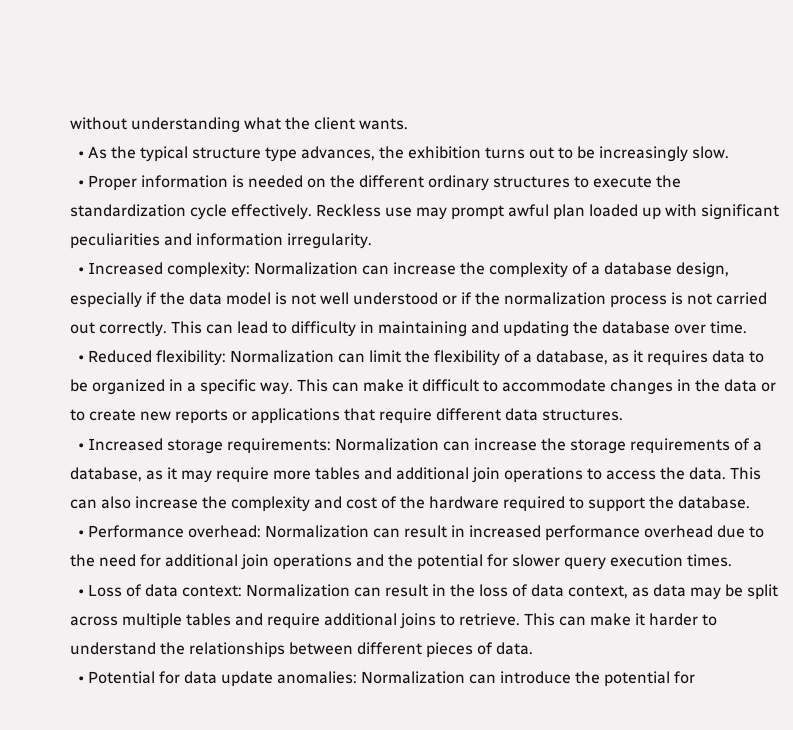without understanding what the client wants.
  • As the typical structure type advances, the exhibition turns out to be increasingly slow.
  • Proper information is needed on the different ordinary structures to execute the standardization cycle effectively. Reckless use may prompt awful plan loaded up with significant peculiarities and information irregularity.
  • Increased complexity: Normalization can increase the complexity of a database design, especially if the data model is not well understood or if the normalization process is not carried out correctly. This can lead to difficulty in maintaining and updating the database over time.
  • Reduced flexibility: Normalization can limit the flexibility of a database, as it requires data to be organized in a specific way. This can make it difficult to accommodate changes in the data or to create new reports or applications that require different data structures.
  • Increased storage requirements: Normalization can increase the storage requirements of a database, as it may require more tables and additional join operations to access the data. This can also increase the complexity and cost of the hardware required to support the database.
  • Performance overhead: Normalization can result in increased performance overhead due to the need for additional join operations and the potential for slower query execution times.
  • Loss of data context: Normalization can result in the loss of data context, as data may be split across multiple tables and require additional joins to retrieve. This can make it harder to understand the relationships between different pieces of data.
  • Potential for data update anomalies: Normalization can introduce the potential for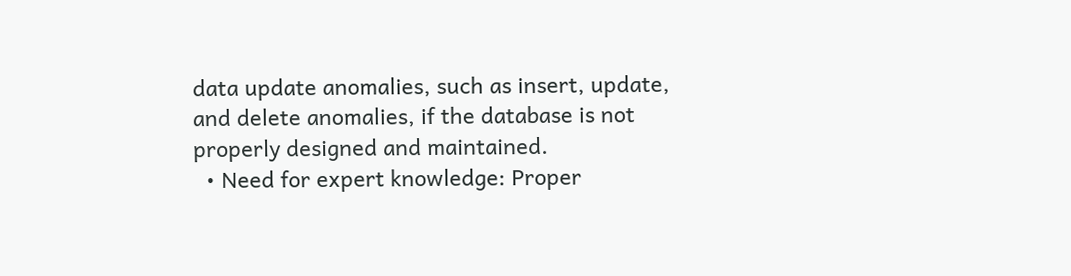data update anomalies, such as insert, update, and delete anomalies, if the database is not properly designed and maintained.
  • Need for expert knowledge: Proper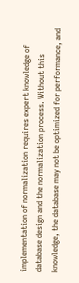implementation of normalization requires expert knowledge of database design and the normalization process. Without this knowledge, the database may not be optimized for performance, and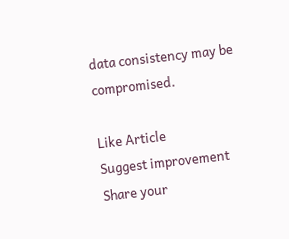data consistency may be compromised.

Like Article
Suggest improvement
Share your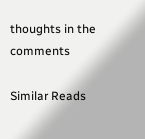thoughts in the comments

Similar Reads